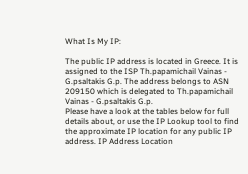What Is My IP:

The public IP address is located in Greece. It is assigned to the ISP Th.papamichail Vainas - G.psaltakis G.p. The address belongs to ASN 209150 which is delegated to Th.papamichail Vainas - G.psaltakis G.p.
Please have a look at the tables below for full details about, or use the IP Lookup tool to find the approximate IP location for any public IP address. IP Address Location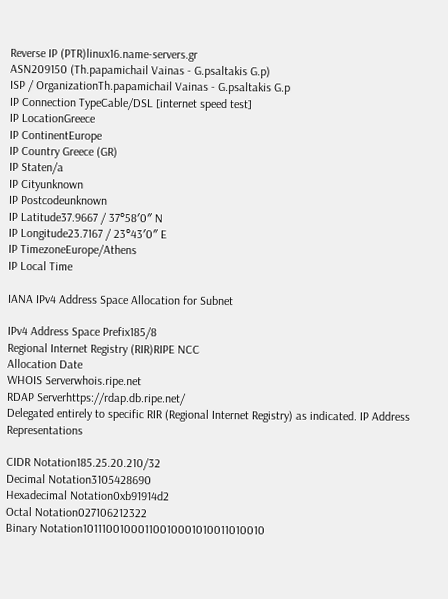Reverse IP (PTR)linux16.name-servers.gr
ASN209150 (Th.papamichail Vainas - G.psaltakis G.p)
ISP / OrganizationTh.papamichail Vainas - G.psaltakis G.p
IP Connection TypeCable/DSL [internet speed test]
IP LocationGreece
IP ContinentEurope
IP Country Greece (GR)
IP Staten/a
IP Cityunknown
IP Postcodeunknown
IP Latitude37.9667 / 37°58′0″ N
IP Longitude23.7167 / 23°43′0″ E
IP TimezoneEurope/Athens
IP Local Time

IANA IPv4 Address Space Allocation for Subnet

IPv4 Address Space Prefix185/8
Regional Internet Registry (RIR)RIPE NCC
Allocation Date
WHOIS Serverwhois.ripe.net
RDAP Serverhttps://rdap.db.ripe.net/
Delegated entirely to specific RIR (Regional Internet Registry) as indicated. IP Address Representations

CIDR Notation185.25.20.210/32
Decimal Notation3105428690
Hexadecimal Notation0xb91914d2
Octal Notation027106212322
Binary Notation10111001000110010001010011010010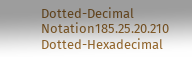Dotted-Decimal Notation185.25.20.210
Dotted-Hexadecimal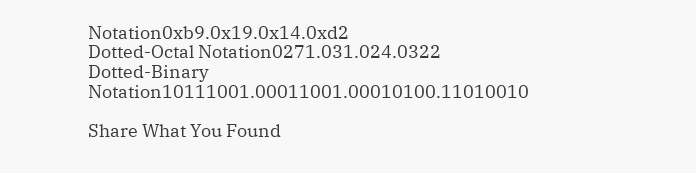Notation0xb9.0x19.0x14.0xd2
Dotted-Octal Notation0271.031.024.0322
Dotted-Binary Notation10111001.00011001.00010100.11010010

Share What You Found